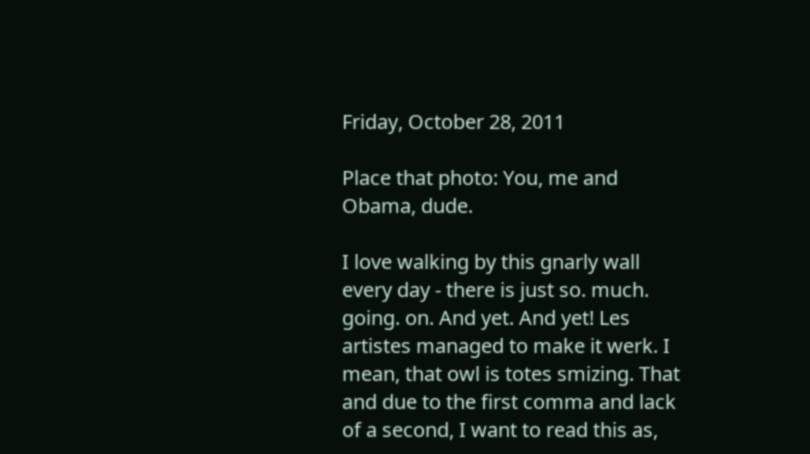Friday, October 28, 2011

Place that photo: You, me and Obama, dude.

I love walking by this gnarly wall every day - there is just so. much. going. on. And yet. And yet! Les artistes managed to make it werk. I mean, that owl is totes smizing. That and due to the first comma and lack of a second, I want to read this as,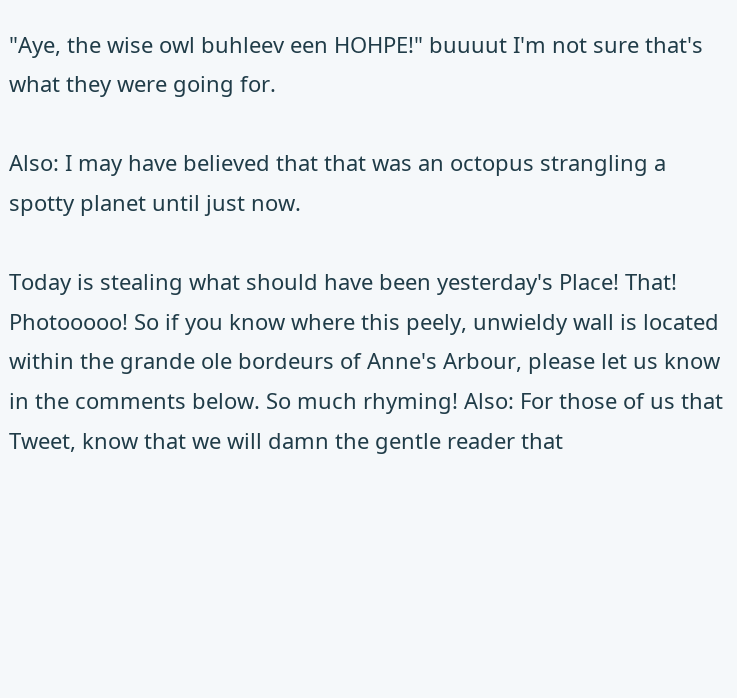"Aye, the wise owl buhleev een HOHPE!" buuuut I'm not sure that's what they were going for.

Also: I may have believed that that was an octopus strangling a spotty planet until just now.

Today is stealing what should have been yesterday's Place! That! Photooooo! So if you know where this peely, unwieldy wall is located within the grande ole bordeurs of Anne's Arbour, please let us know in the comments below. So much rhyming! Also: For those of us that Tweet, know that we will damn the gentle reader that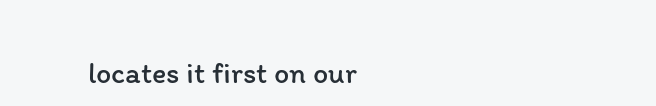locates it first on our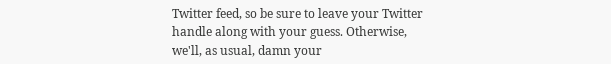Twitter feed, so be sure to leave your Twitter handle along with your guess. Otherwise, we'll, as usual, damn your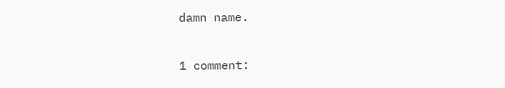damn name.

1 comment: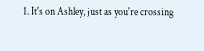1. It's on Ashley, just as you're crossing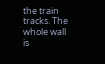the train tracks. The whole wall is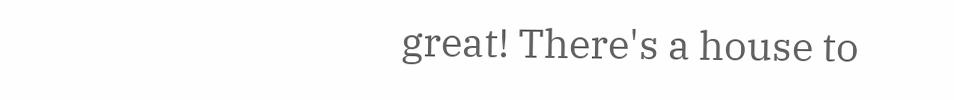great! There's a house to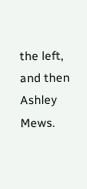the left, and then Ashley Mews.